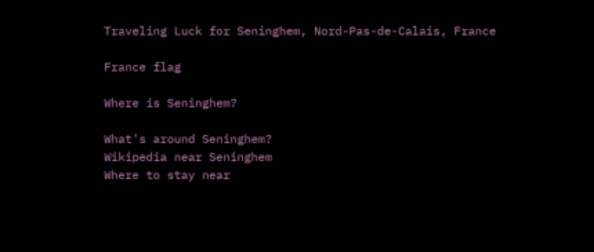Traveling Luck for Seninghem, Nord-Pas-de-Calais, France

France flag

Where is Seninghem?

What's around Seninghem?
Wikipedia near Seninghem
Where to stay near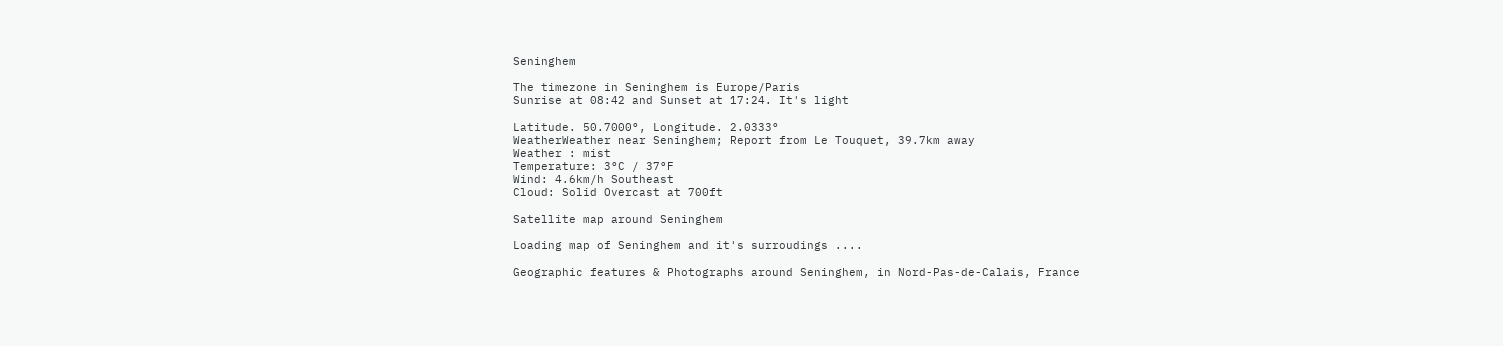Seninghem

The timezone in Seninghem is Europe/Paris
Sunrise at 08:42 and Sunset at 17:24. It's light

Latitude. 50.7000°, Longitude. 2.0333°
WeatherWeather near Seninghem; Report from Le Touquet, 39.7km away
Weather : mist
Temperature: 3°C / 37°F
Wind: 4.6km/h Southeast
Cloud: Solid Overcast at 700ft

Satellite map around Seninghem

Loading map of Seninghem and it's surroudings ....

Geographic features & Photographs around Seninghem, in Nord-Pas-de-Calais, France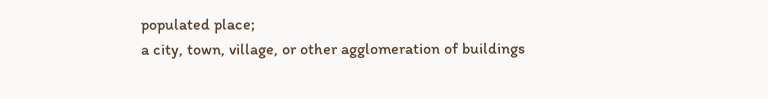populated place;
a city, town, village, or other agglomeration of buildings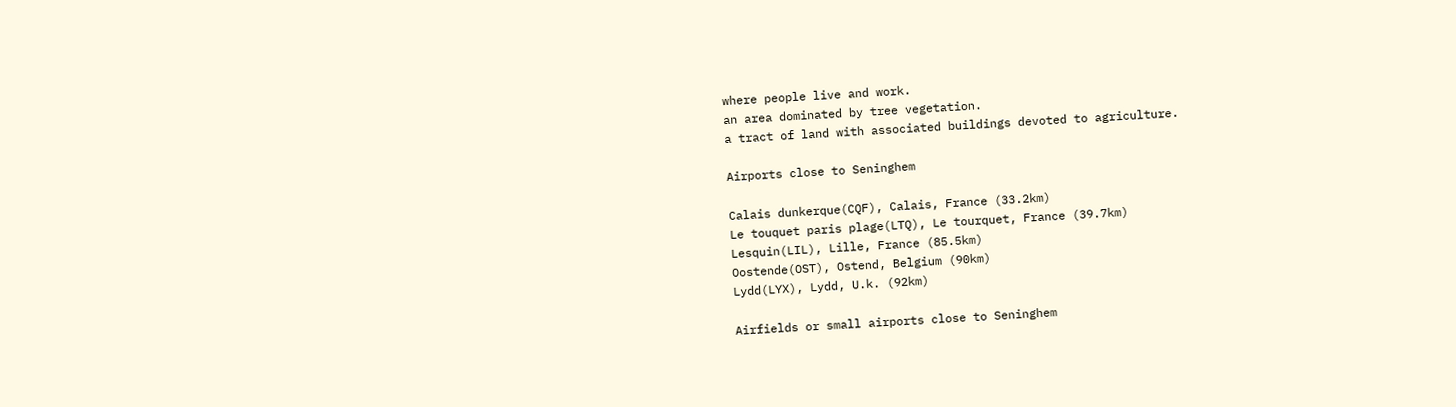where people live and work.
an area dominated by tree vegetation.
a tract of land with associated buildings devoted to agriculture.

Airports close to Seninghem

Calais dunkerque(CQF), Calais, France (33.2km)
Le touquet paris plage(LTQ), Le tourquet, France (39.7km)
Lesquin(LIL), Lille, France (85.5km)
Oostende(OST), Ostend, Belgium (90km)
Lydd(LYX), Lydd, U.k. (92km)

Airfields or small airports close to Seninghem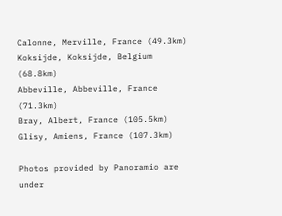Calonne, Merville, France (49.3km)
Koksijde, Koksijde, Belgium (68.8km)
Abbeville, Abbeville, France (71.3km)
Bray, Albert, France (105.5km)
Glisy, Amiens, France (107.3km)

Photos provided by Panoramio are under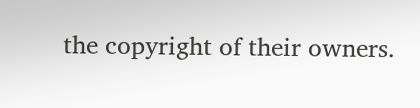the copyright of their owners.